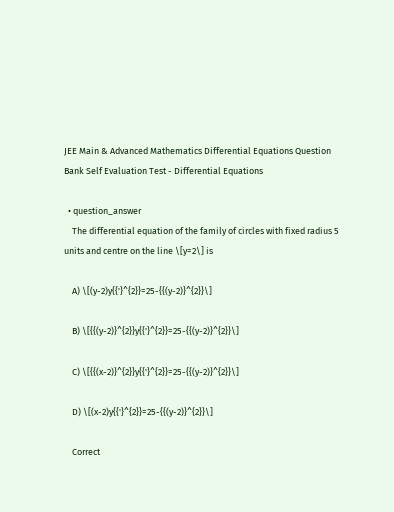JEE Main & Advanced Mathematics Differential Equations Question Bank Self Evaluation Test - Differential Equations

  • question_answer
    The differential equation of the family of circles with fixed radius 5 units and centre on the line \[y=2\] is

    A) \[(y-2)y{{'}^{2}}=25-{{(y-2)}^{2}}\]

    B) \[{{(y-2)}^{2}}y{{'}^{2}}=25-{{(y-2)}^{2}}\]

    C) \[{{(x-2)}^{2}}y{{'}^{2}}=25-{{(y-2)}^{2}}\]

    D) \[(x-2)y{{'}^{2}}=25-{{(y-2)}^{2}}\]

    Correct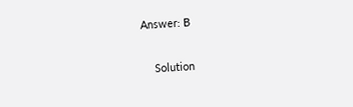Answer: B

    Solution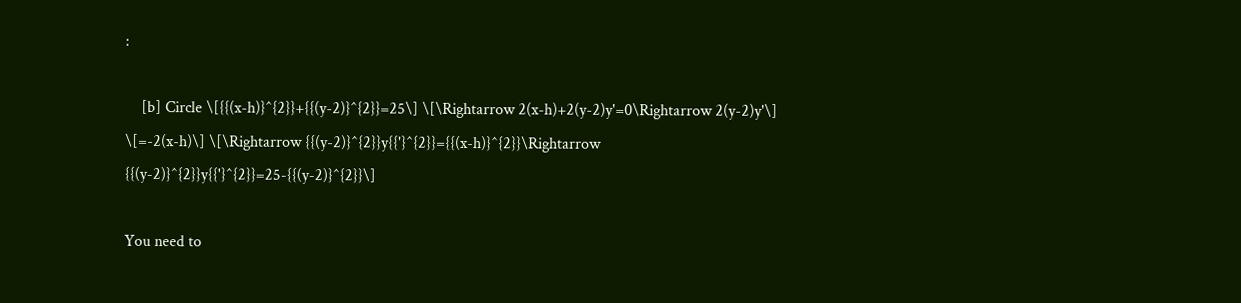:

    [b] Circle \[{{(x-h)}^{2}}+{{(y-2)}^{2}}=25\] \[\Rightarrow 2(x-h)+2(y-2)y'=0\Rightarrow 2(y-2)y'\] \[=-2(x-h)\] \[\Rightarrow {{(y-2)}^{2}}y{{'}^{2}}={{(x-h)}^{2}}\Rightarrow {{(y-2)}^{2}}y{{'}^{2}}=25-{{(y-2)}^{2}}\]

You need to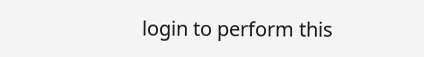login to perform this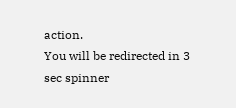action.
You will be redirected in 3 sec spinner